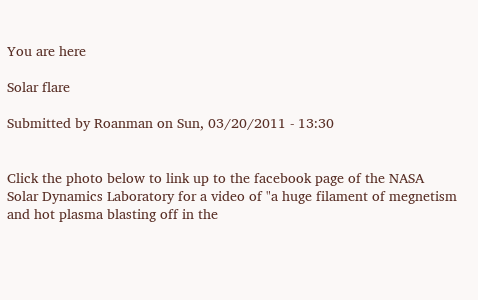You are here

Solar flare

Submitted by Roanman on Sun, 03/20/2011 - 13:30


Click the photo below to link up to the facebook page of the NASA Solar Dynamics Laboratory for a video of "a huge filament of megnetism and hot plasma blasting off in the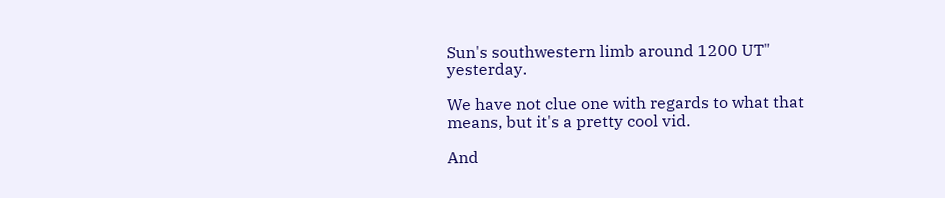Sun's southwestern limb around 1200 UT" yesterday.

We have not clue one with regards to what that means, but it's a pretty cool vid.

And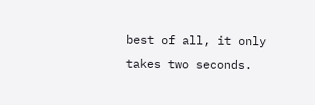best of all, it only takes two seconds.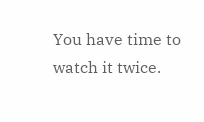You have time to watch it twice.